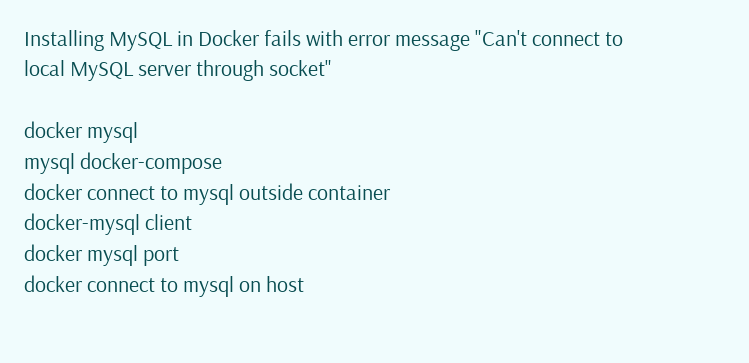Installing MySQL in Docker fails with error message "Can't connect to local MySQL server through socket"

docker mysql
mysql docker-compose
docker connect to mysql outside container
docker-mysql client
docker mysql port
docker connect to mysql on host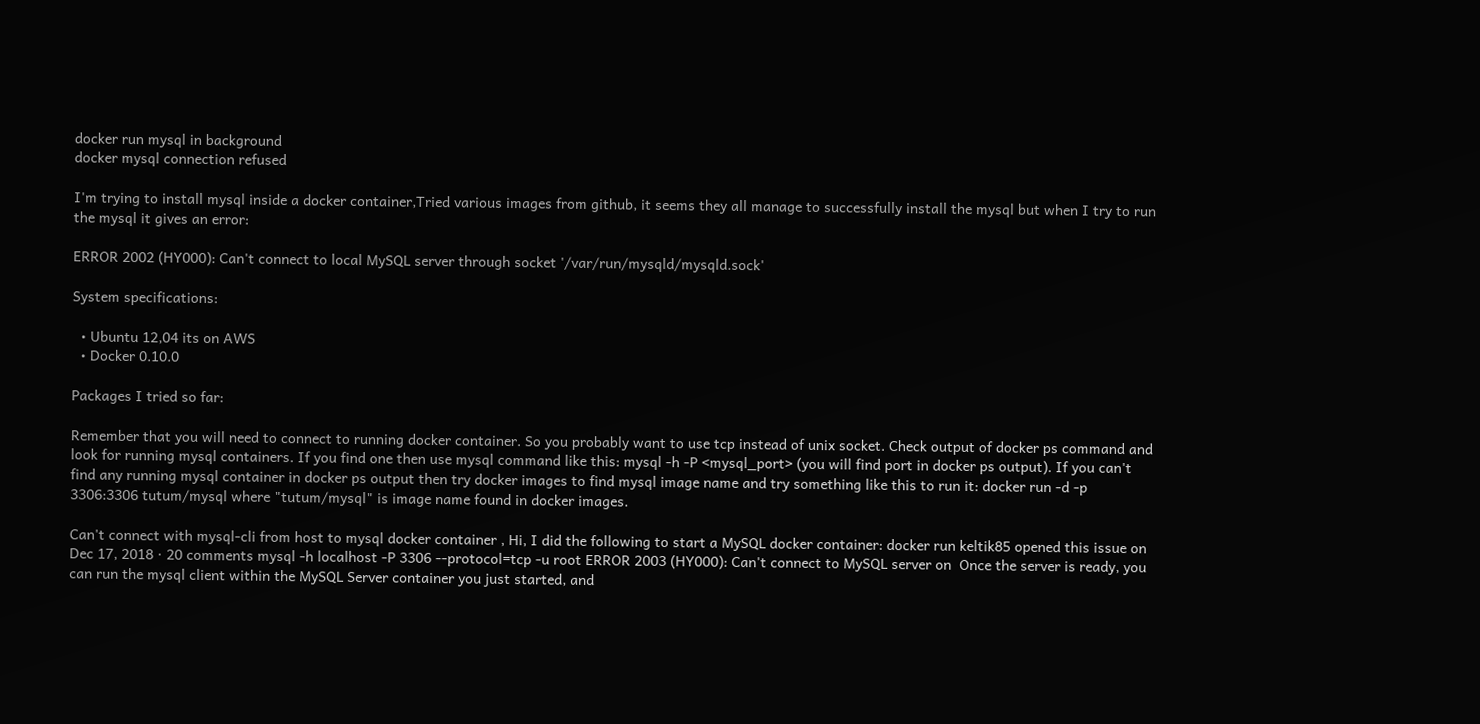docker run mysql in background
docker mysql connection refused

I'm trying to install mysql inside a docker container,Tried various images from github, it seems they all manage to successfully install the mysql but when I try to run the mysql it gives an error:

ERROR 2002 (HY000): Can't connect to local MySQL server through socket '/var/run/mysqld/mysqld.sock'

System specifications:

  • Ubuntu 12,04 its on AWS
  • Docker 0.10.0

Packages I tried so far:

Remember that you will need to connect to running docker container. So you probably want to use tcp instead of unix socket. Check output of docker ps command and look for running mysql containers. If you find one then use mysql command like this: mysql -h -P <mysql_port> (you will find port in docker ps output). If you can't find any running mysql container in docker ps output then try docker images to find mysql image name and try something like this to run it: docker run -d -p 3306:3306 tutum/mysql where "tutum/mysql" is image name found in docker images.

Can't connect with mysql-cli from host to mysql docker container , Hi, I did the following to start a MySQL docker container: docker run keltik85 opened this issue on Dec 17, 2018 · 20 comments mysql -h localhost -P 3306 --protocol=tcp -u root ERROR 2003 (HY000): Can't connect to MySQL server on  Once the server is ready, you can run the mysql client within the MySQL Server container you just started, and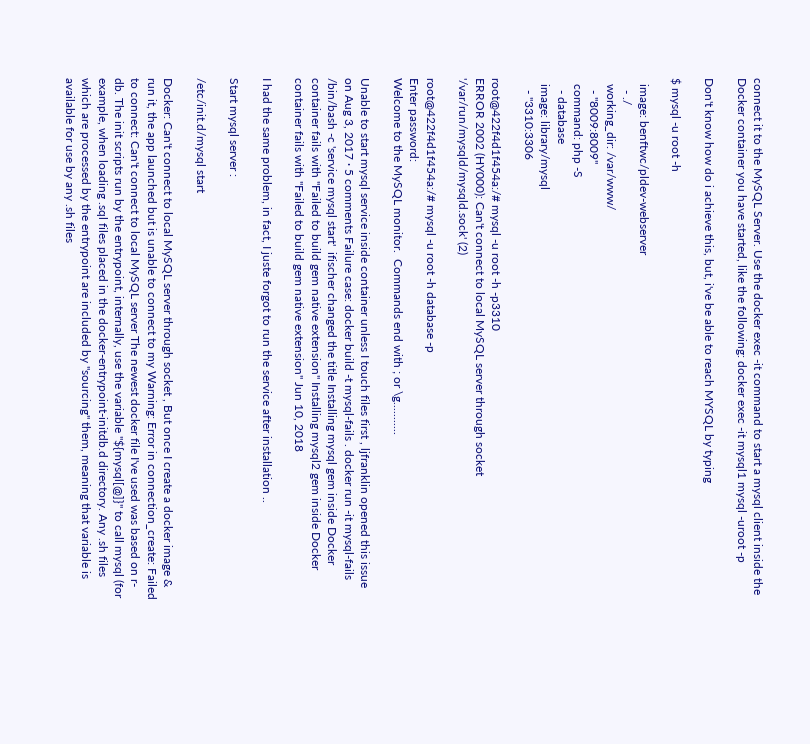connect it to the MySQL Server. Use the docker exec -it command to start a mysql client inside the Docker container you have started, like the following: docker exec -it mysql1 mysql -uroot -p

Don't know how do i achieve this, but, i've be able to reach MYSQL by typing

$ mysql -u root -h

  image: benftwc/pldev-webserver
    - ./
  working_dir: /var/www/
    - "8009:8009"
  command: php -S
    - database
  image: library/mysql
    - "3310:3306

root@422f4d1f454a:/# mysql -u root -h -p3310
ERROR 2002 (HY000): Can't connect to local MySQL server through socket '/var/run/mysqld/mysqld.sock' (2)

root@422f4d1f454a:/# mysql -u root -h database -p
Enter password:
Welcome to the MySQL monitor.  Commands end with ; or \g...........

Unable to start mysql service inside container unless I touch files first , ljfranklin opened this issue on Aug 3, 2017 · 5 comments Failure case: docker build -t mysql-fails . docker run -it mysql-fails /bin/bash -c 'service mysql start'  ifischer changed the title Installing mysql gem inside Docker container fails with "Failed to build gem native extension" Installing mysql2 gem inside Docker container fails with "Failed to build gem native extension" Jun 10, 2018

I had the same problem, in fact, I juste forgot to run the service after installation ..

Start mysql server :

/etc/init.d/mysql start

Docker: Can't connect to local MySQL server through socket , But once I create a docker image & run it, the app launched but is unable to connect to my Warning: Error in connection_create: Failed to connect: Can't connect to local MySQL server The newest docker file I've used was based on r-db. The init scripts run by the entrypoint, internally, use the variable "${mysql[@]}" to call mysql (for example, when loading .sql files placed in the docker-entrypoint-initdb.d directory. Any .sh files which are processed by the entrypoint are included by "sourcing" them, meaning that variable is available for use by any .sh files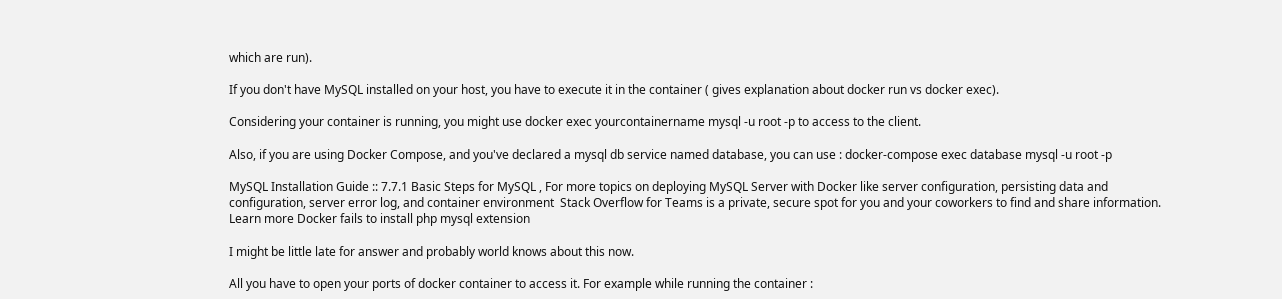which are run).

If you don't have MySQL installed on your host, you have to execute it in the container ( gives explanation about docker run vs docker exec).

Considering your container is running, you might use docker exec yourcontainername mysql -u root -p to access to the client.

Also, if you are using Docker Compose, and you've declared a mysql db service named database, you can use : docker-compose exec database mysql -u root -p

MySQL Installation Guide :: 7.7.1 Basic Steps for MySQL , For more topics on deploying MySQL Server with Docker like server configuration, persisting data and configuration, server error log, and container environment  Stack Overflow for Teams is a private, secure spot for you and your coworkers to find and share information. Learn more Docker fails to install php mysql extension

I might be little late for answer and probably world knows about this now.

All you have to open your ports of docker container to access it. For example while running the container :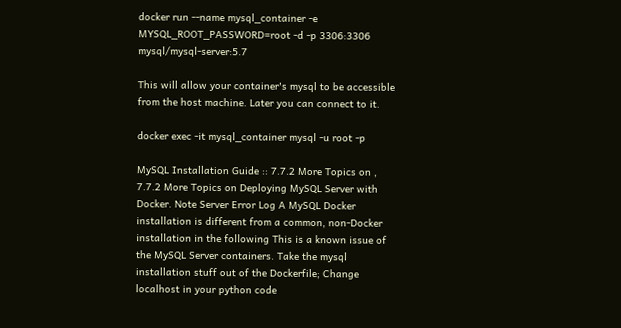docker run --name mysql_container -e MYSQL_ROOT_PASSWORD=root -d -p 3306:3306 mysql/mysql-server:5.7

This will allow your container's mysql to be accessible from the host machine. Later you can connect to it.

docker exec -it mysql_container mysql -u root -p

MySQL Installation Guide :: 7.7.2 More Topics on , 7.7.2 More Topics on Deploying MySQL Server with Docker. Note Server Error Log A MySQL Docker installation is different from a common, non-Docker installation in the following This is a known issue of the MySQL Server containers. Take the mysql installation stuff out of the Dockerfile; Change localhost in your python code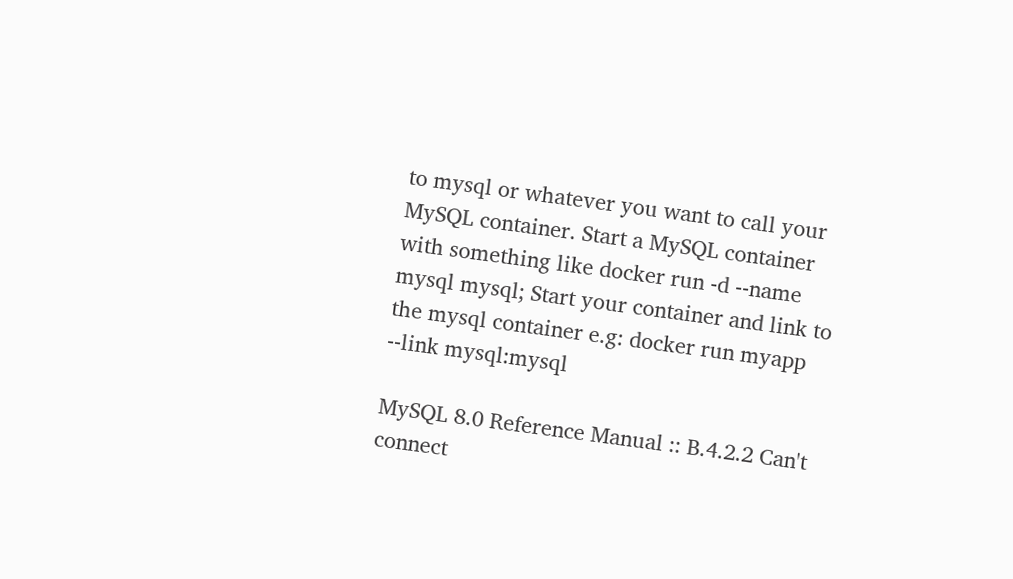to mysql or whatever you want to call your MySQL container. Start a MySQL container with something like docker run -d --name mysql mysql; Start your container and link to the mysql container e.g: docker run myapp --link mysql:mysql

MySQL 8.0 Reference Manual :: B.4.2.2 Can't connect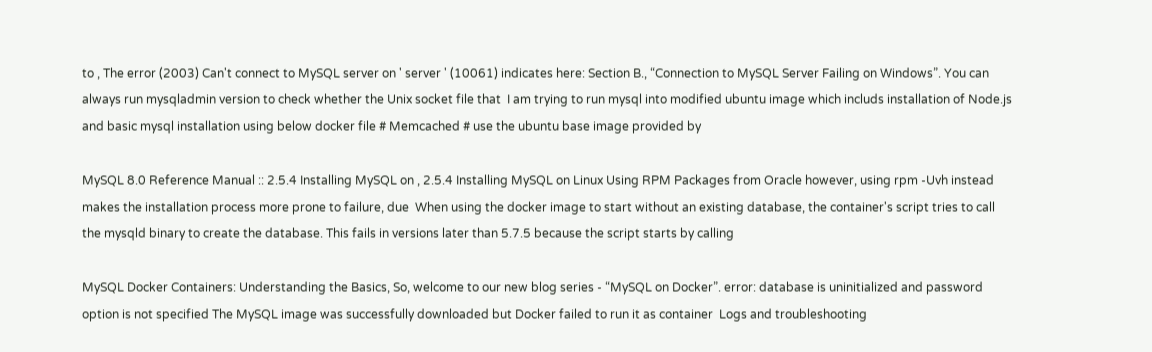to , The error (2003) Can't connect to MySQL server on ' server ' (10061) indicates here: Section B., “Connection to MySQL Server Failing on Windows”. You can always run mysqladmin version to check whether the Unix socket file that  I am trying to run mysql into modified ubuntu image which includs installation of Node.js and basic mysql installation using below docker file # Memcached # use the ubuntu base image provided by

MySQL 8.0 Reference Manual :: 2.5.4 Installing MySQL on , 2.5.4 Installing MySQL on Linux Using RPM Packages from Oracle however, using rpm -Uvh instead makes the installation process more prone to failure, due  When using the docker image to start without an existing database, the container's script tries to call the mysqld binary to create the database. This fails in versions later than 5.7.5 because the script starts by calling

MySQL Docker Containers: Understanding the Basics, So, welcome to our new blog series - “MySQL on Docker”. error: database is uninitialized and password option is not specified The MySQL image was successfully downloaded but Docker failed to run it as container  Logs and troubleshooting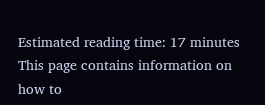Estimated reading time: 17 minutes This page contains information on how to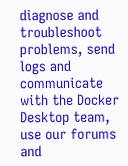diagnose and troubleshoot problems, send logs and communicate with the Docker Desktop team, use our forums and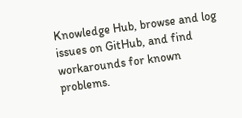Knowledge Hub, browse and log issues on GitHub, and find workarounds for known problems.